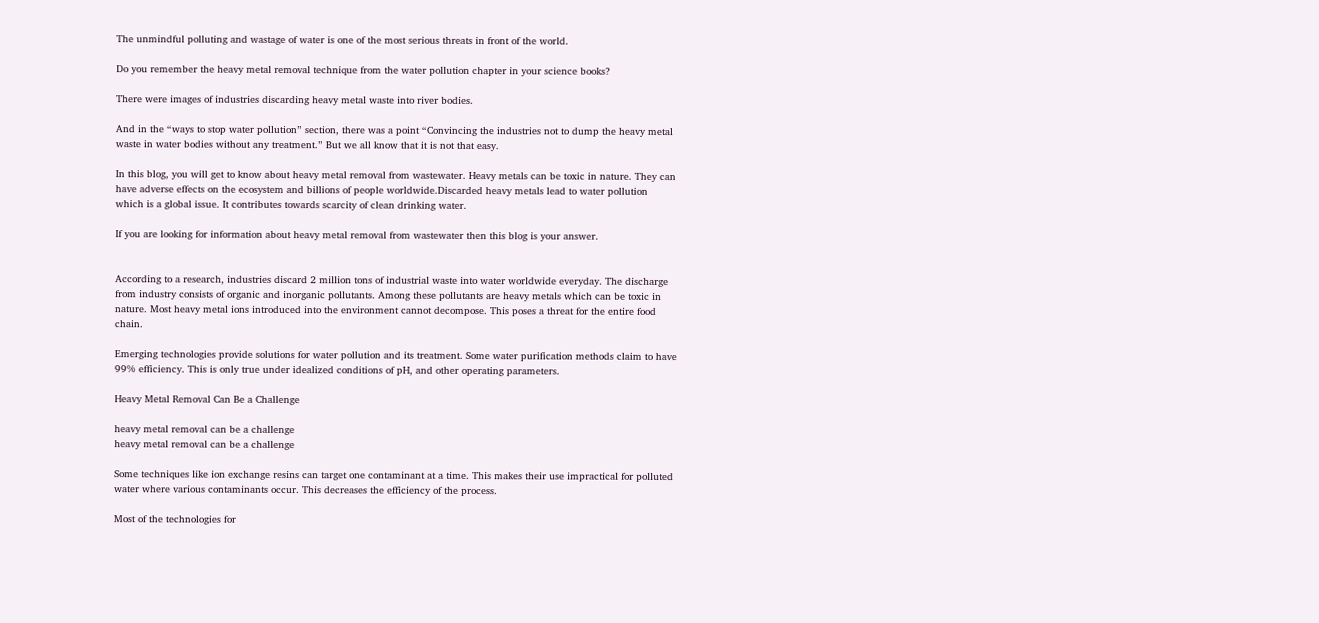The unmindful polluting and wastage of water is one of the most serious threats in front of the world.

Do you remember the heavy metal removal technique from the water pollution chapter in your science books?

There were images of industries discarding heavy metal waste into river bodies.

And in the “ways to stop water pollution” section, there was a point “Convincing the industries not to dump the heavy metal waste in water bodies without any treatment.” But we all know that it is not that easy.

In this blog, you will get to know about heavy metal removal from wastewater. Heavy metals can be toxic in nature. They can have adverse effects on the ecosystem and billions of people worldwide.Discarded heavy metals lead to water pollution which is a global issue. It contributes towards scarcity of clean drinking water.

If you are looking for information about heavy metal removal from wastewater then this blog is your answer.


According to a research, industries discard 2 million tons of industrial waste into water worldwide everyday. The discharge from industry consists of organic and inorganic pollutants. Among these pollutants are heavy metals which can be toxic in nature. Most heavy metal ions introduced into the environment cannot decompose. This poses a threat for the entire food chain.

Emerging technologies provide solutions for water pollution and its treatment. Some water purification methods claim to have 99% efficiency. This is only true under idealized conditions of pH, and other operating parameters.

Heavy Metal Removal Can Be a Challenge

heavy metal removal can be a challenge
heavy metal removal can be a challenge

Some techniques like ion exchange resins can target one contaminant at a time. This makes their use impractical for polluted water where various contaminants occur. This decreases the efficiency of the process.

Most of the technologies for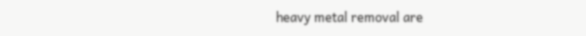heavy metal removal are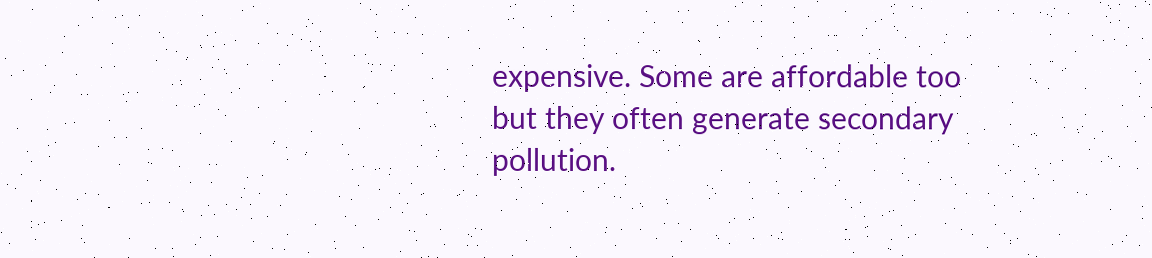expensive. Some are affordable too but they often generate secondary pollution.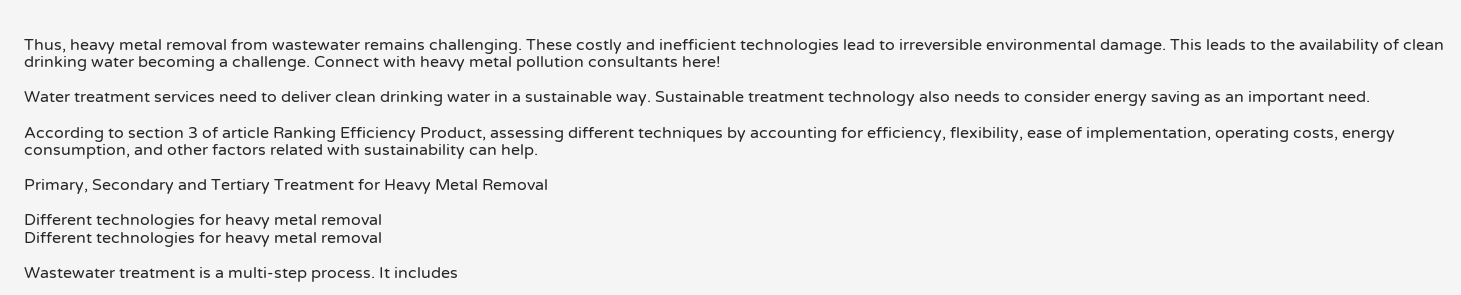Thus, heavy metal removal from wastewater remains challenging. These costly and inefficient technologies lead to irreversible environmental damage. This leads to the availability of clean drinking water becoming a challenge. Connect with heavy metal pollution consultants here!

Water treatment services need to deliver clean drinking water in a sustainable way. Sustainable treatment technology also needs to consider energy saving as an important need.

According to section 3 of article Ranking Efficiency Product, assessing different techniques by accounting for efficiency, flexibility, ease of implementation, operating costs, energy consumption, and other factors related with sustainability can help.

Primary, Secondary and Tertiary Treatment for Heavy Metal Removal

Different technologies for heavy metal removal
Different technologies for heavy metal removal

Wastewater treatment is a multi-step process. It includes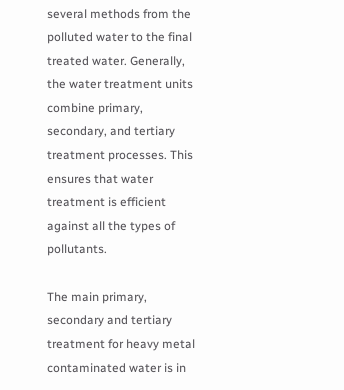several methods from the polluted water to the final treated water. Generally, the water treatment units combine primary, secondary, and tertiary treatment processes. This ensures that water treatment is efficient against all the types of pollutants.

The main primary, secondary and tertiary treatment for heavy metal contaminated water is in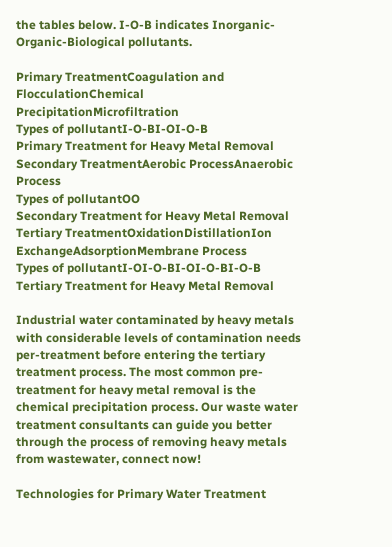the tables below. I-O-B indicates Inorganic-Organic-Biological pollutants.

Primary TreatmentCoagulation and FlocculationChemical PrecipitationMicrofiltration
Types of pollutantI-O-BI-OI-O-B
Primary Treatment for Heavy Metal Removal
Secondary TreatmentAerobic ProcessAnaerobic Process
Types of pollutantOO
Secondary Treatment for Heavy Metal Removal
Tertiary TreatmentOxidationDistillationIon ExchangeAdsorptionMembrane Process
Types of pollutantI-OI-O-BI-OI-O-BI-O-B
Tertiary Treatment for Heavy Metal Removal

Industrial water contaminated by heavy metals with considerable levels of contamination needs per-treatment before entering the tertiary treatment process. The most common pre-treatment for heavy metal removal is the chemical precipitation process. Our waste water treatment consultants can guide you better through the process of removing heavy metals from wastewater, connect now!

Technologies for Primary Water Treatment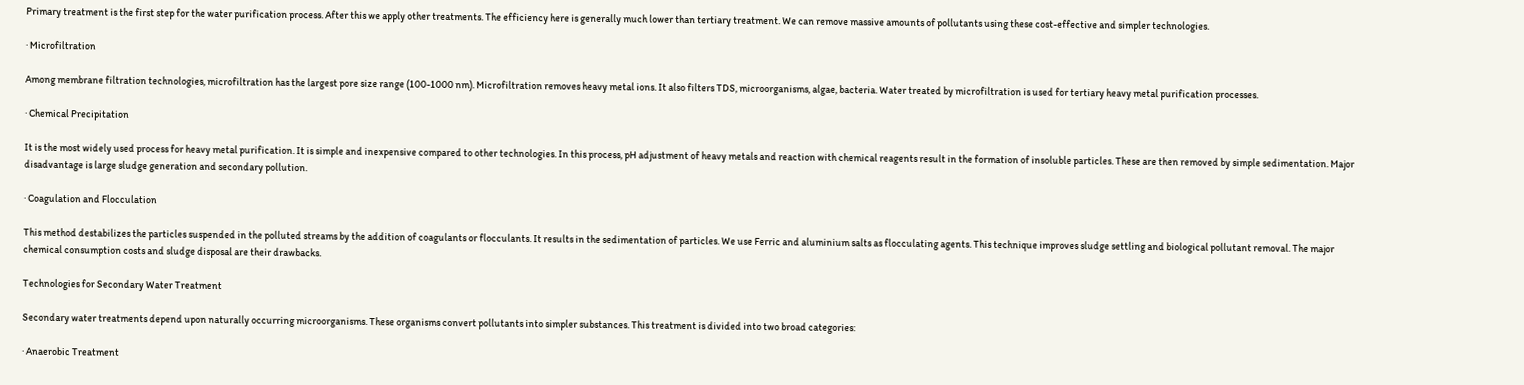Primary treatment is the first step for the water purification process. After this we apply other treatments. The efficiency here is generally much lower than tertiary treatment. We can remove massive amounts of pollutants using these cost-effective and simpler technologies.

· Microfiltration

Among membrane filtration technologies, microfiltration has the largest pore size range (100-1000 nm). Microfiltration removes heavy metal ions. It also filters TDS, microorganisms, algae, bacteria. Water treated by microfiltration is used for tertiary heavy metal purification processes.

· Chemical Precipitation

It is the most widely used process for heavy metal purification. It is simple and inexpensive compared to other technologies. In this process, pH adjustment of heavy metals and reaction with chemical reagents result in the formation of insoluble particles. These are then removed by simple sedimentation. Major disadvantage is large sludge generation and secondary pollution.

· Coagulation and Flocculation

This method destabilizes the particles suspended in the polluted streams by the addition of coagulants or flocculants. It results in the sedimentation of particles. We use Ferric and aluminium salts as flocculating agents. This technique improves sludge settling and biological pollutant removal. The major chemical consumption costs and sludge disposal are their drawbacks.

Technologies for Secondary Water Treatment

Secondary water treatments depend upon naturally occurring microorganisms. These organisms convert pollutants into simpler substances. This treatment is divided into two broad categories:

· Anaerobic Treatment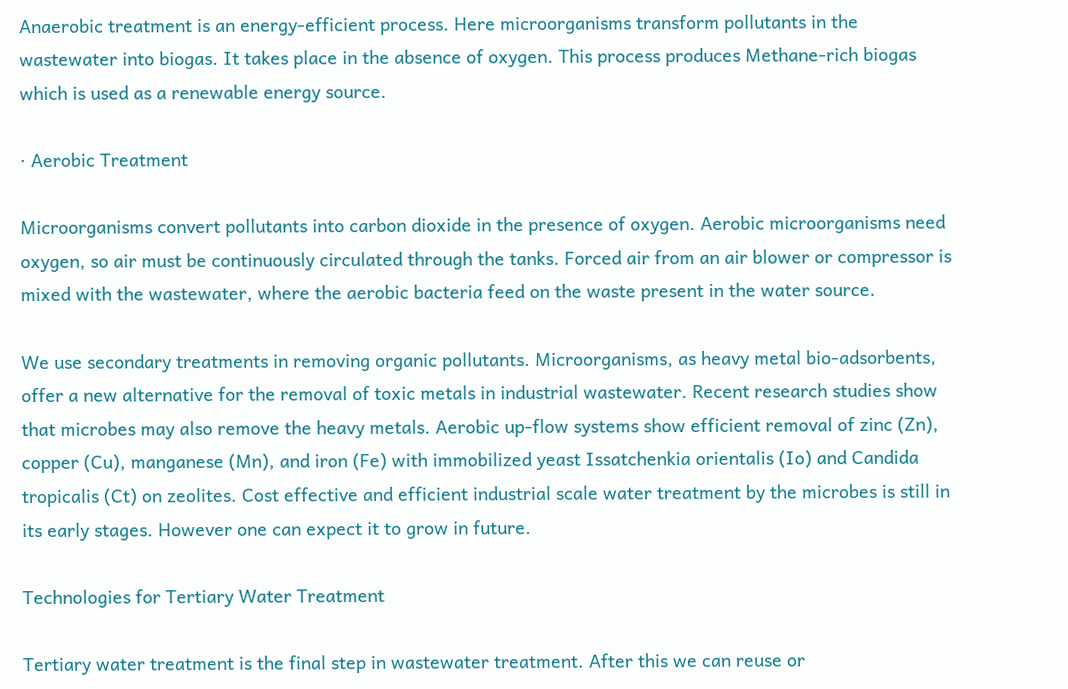Anaerobic treatment is an energy-efficient process. Here microorganisms transform pollutants in the wastewater into biogas. It takes place in the absence of oxygen. This process produces Methane-rich biogas which is used as a renewable energy source.

· Aerobic Treatment

Microorganisms convert pollutants into carbon dioxide in the presence of oxygen. Aerobic microorganisms need oxygen, so air must be continuously circulated through the tanks. Forced air from an air blower or compressor is mixed with the wastewater, where the aerobic bacteria feed on the waste present in the water source.

We use secondary treatments in removing organic pollutants. Microorganisms, as heavy metal bio-adsorbents, offer a new alternative for the removal of toxic metals in industrial wastewater. Recent research studies show that microbes may also remove the heavy metals. Aerobic up-flow systems show efficient removal of zinc (Zn), copper (Cu), manganese (Mn), and iron (Fe) with immobilized yeast Issatchenkia orientalis (Io) and Candida tropicalis (Ct) on zeolites. Cost effective and efficient industrial scale water treatment by the microbes is still in its early stages. However one can expect it to grow in future.

Technologies for Tertiary Water Treatment

Tertiary water treatment is the final step in wastewater treatment. After this we can reuse or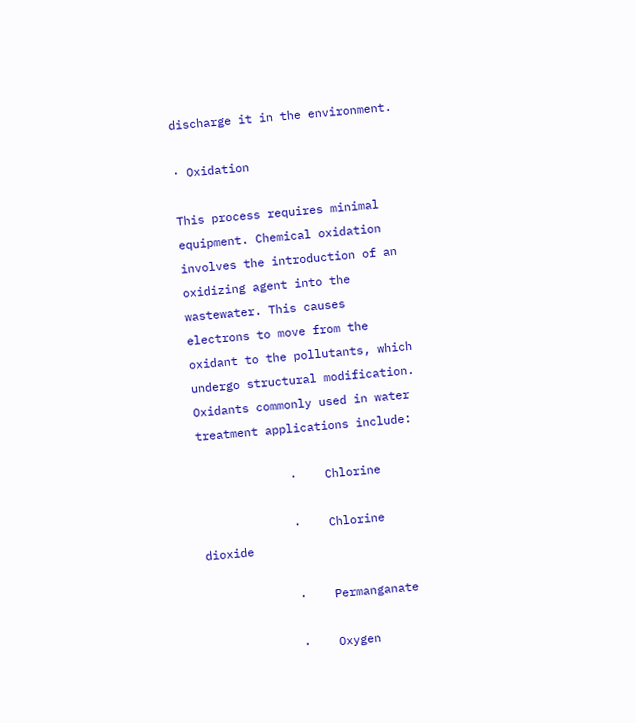discharge it in the environment.

· Oxidation

This process requires minimal equipment. Chemical oxidation involves the introduction of an oxidizing agent into the wastewater. This causes electrons to move from the oxidant to the pollutants, which undergo structural modification. Oxidants commonly used in water treatment applications include:

             ·    Chlorine

             ·    Chlorine dioxide

             ·    Permanganate

             ·    Oxygen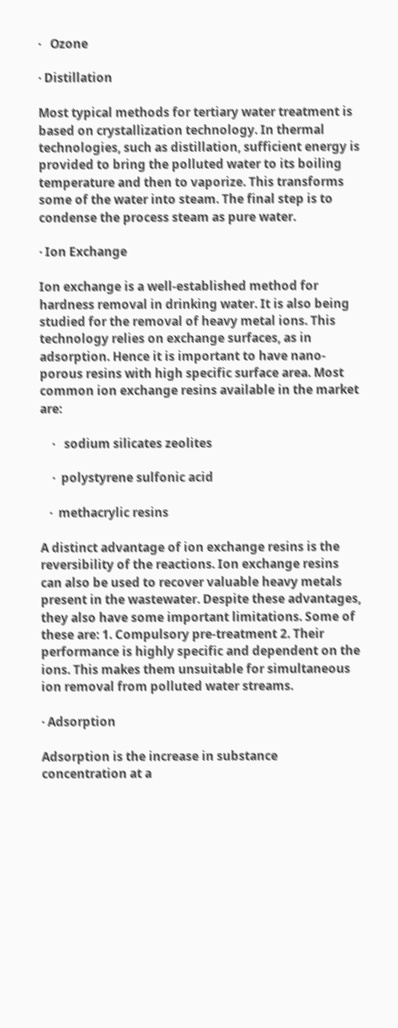·   Ozone

· Distillation

Most typical methods for tertiary water treatment is based on crystallization technology. In thermal technologies, such as distillation, sufficient energy is provided to bring the polluted water to its boiling temperature and then to vaporize. This transforms some of the water into steam. The final step is to condense the process steam as pure water.

· Ion Exchange

Ion exchange is a well-established method for hardness removal in drinking water. It is also being studied for the removal of heavy metal ions. This technology relies on exchange surfaces, as in adsorption. Hence it is important to have nano-porous resins with high specific surface area. Most common ion exchange resins available in the market are:

    ·   sodium silicates zeolites

    ·  polystyrene sulfonic acid

   ·  methacrylic resins

A distinct advantage of ion exchange resins is the reversibility of the reactions. Ion exchange resins can also be used to recover valuable heavy metals present in the wastewater. Despite these advantages, they also have some important limitations. Some of these are: 1. Compulsory pre-treatment 2. Their performance is highly specific and dependent on the ions. This makes them unsuitable for simultaneous ion removal from polluted water streams.

· Adsorption

Adsorption is the increase in substance concentration at a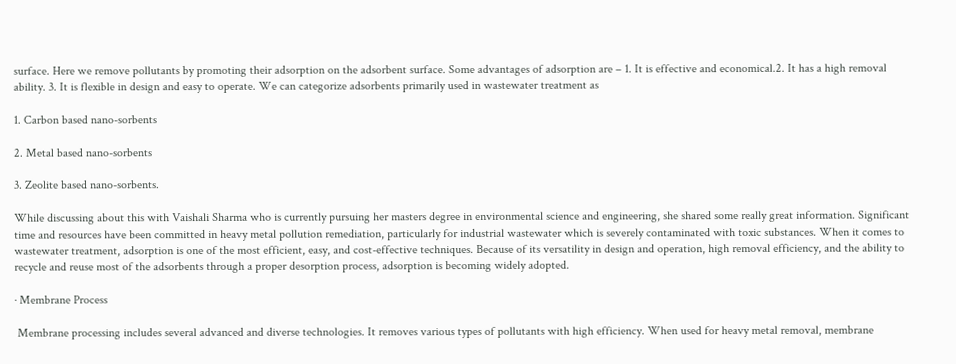surface. Here we remove pollutants by promoting their adsorption on the adsorbent surface. Some advantages of adsorption are – 1. It is effective and economical.2. It has a high removal ability. 3. It is flexible in design and easy to operate. We can categorize adsorbents primarily used in wastewater treatment as

1. Carbon based nano-sorbents

2. Metal based nano-sorbents

3. Zeolite based nano-sorbents.

While discussing about this with Vaishali Sharma who is currently pursuing her masters degree in environmental science and engineering, she shared some really great information. Significant time and resources have been committed in heavy metal pollution remediation, particularly for industrial wastewater which is severely contaminated with toxic substances. When it comes to wastewater treatment, adsorption is one of the most efficient, easy, and cost-effective techniques. Because of its versatility in design and operation, high removal efficiency, and the ability to recycle and reuse most of the adsorbents through a proper desorption process, adsorption is becoming widely adopted.

· Membrane Process

 Membrane processing includes several advanced and diverse technologies. It removes various types of pollutants with high efficiency. When used for heavy metal removal, membrane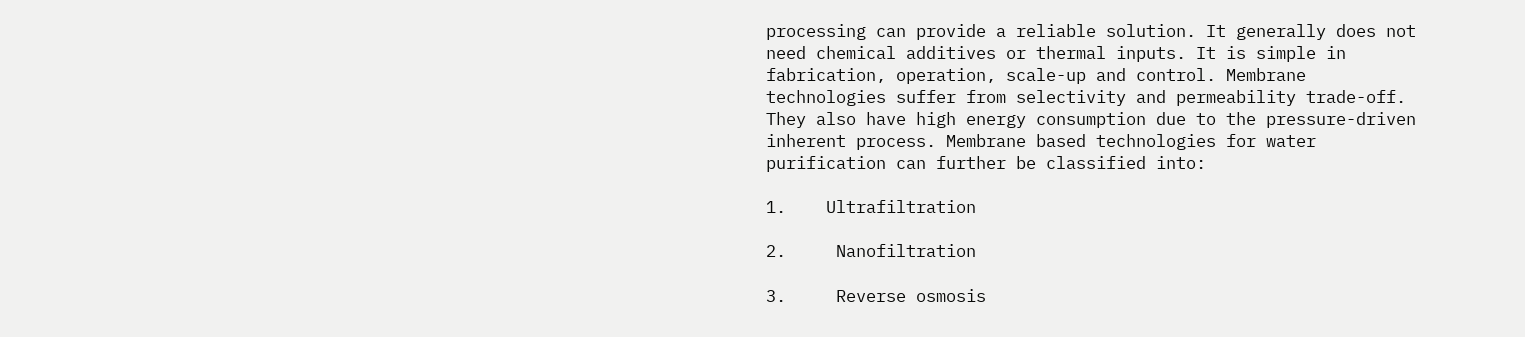processing can provide a reliable solution. It generally does not need chemical additives or thermal inputs. It is simple in fabrication, operation, scale-up and control. Membrane technologies suffer from selectivity and permeability trade-off. They also have high energy consumption due to the pressure-driven inherent process. Membrane based technologies for water purification can further be classified into:

1.    Ultrafiltration

2.     Nanofiltration

3.     Reverse osmosis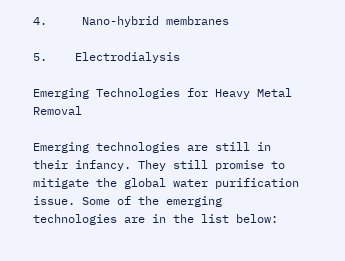4.     Nano-hybrid membranes

5.    Electrodialysis

Emerging Technologies for Heavy Metal Removal

Emerging technologies are still in their infancy. They still promise to mitigate the global water purification issue. Some of the emerging technologies are in the list below: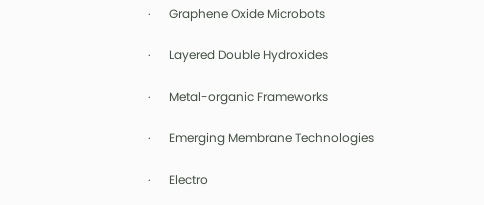·      Graphene Oxide Microbots

·      Layered Double Hydroxides

·      Metal-organic Frameworks

·      Emerging Membrane Technologies

·      Electro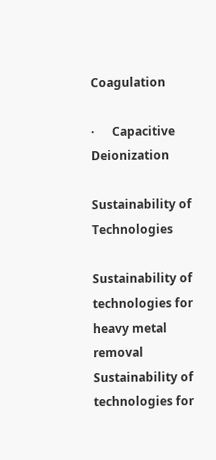Coagulation

·      Capacitive Deionization

Sustainability of Technologies

Sustainability of technologies for heavy metal removal
Sustainability of technologies for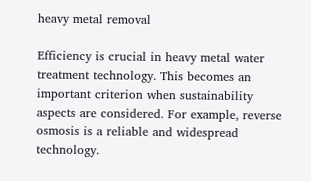heavy metal removal

Efficiency is crucial in heavy metal water treatment technology. This becomes an important criterion when sustainability aspects are considered. For example, reverse osmosis is a reliable and widespread technology.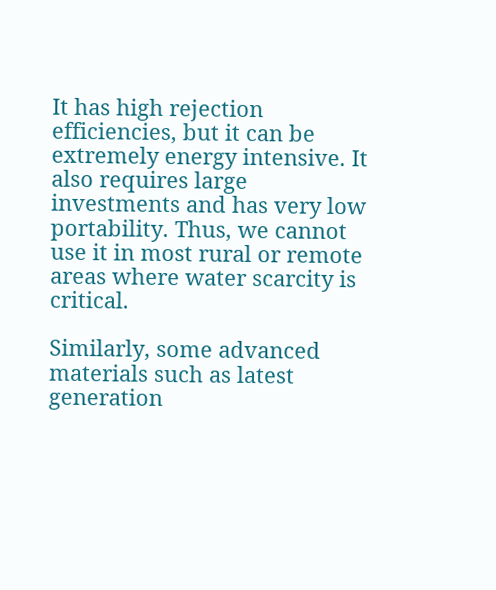It has high rejection efficiencies, but it can be extremely energy intensive. It also requires large investments and has very low portability. Thus, we cannot use it in most rural or remote areas where water scarcity is critical.

Similarly, some advanced materials such as latest generation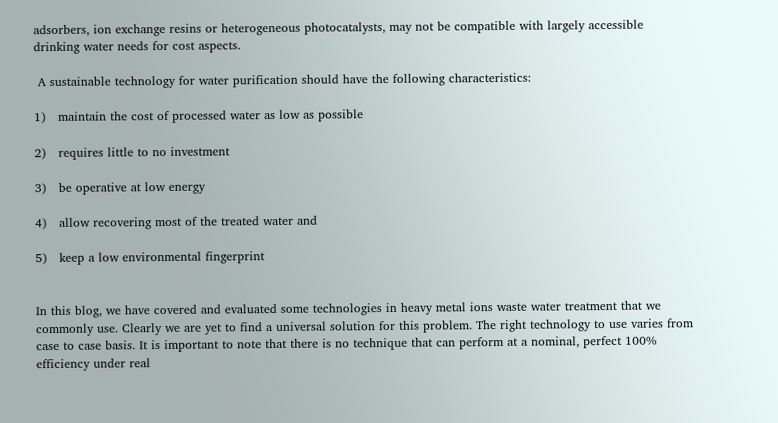adsorbers, ion exchange resins or heterogeneous photocatalysts, may not be compatible with largely accessible drinking water needs for cost aspects.

 A sustainable technology for water purification should have the following characteristics:

1)   maintain the cost of processed water as low as possible

2)   requires little to no investment

3)   be operative at low energy

4)   allow recovering most of the treated water and

5)   keep a low environmental fingerprint


In this blog, we have covered and evaluated some technologies in heavy metal ions waste water treatment that we commonly use. Clearly we are yet to find a universal solution for this problem. The right technology to use varies from case to case basis. It is important to note that there is no technique that can perform at a nominal, perfect 100% efficiency under real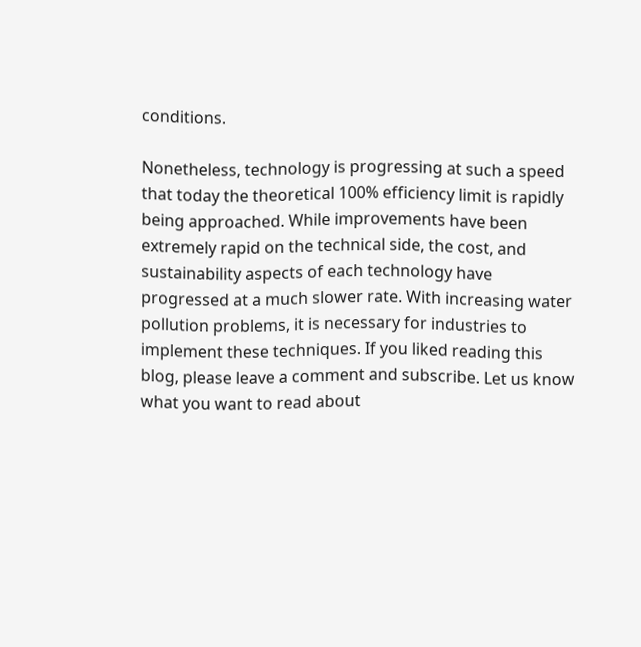conditions.

Nonetheless, technology is progressing at such a speed that today the theoretical 100% efficiency limit is rapidly being approached. While improvements have been extremely rapid on the technical side, the cost, and sustainability aspects of each technology have progressed at a much slower rate. With increasing water pollution problems, it is necessary for industries to implement these techniques. If you liked reading this blog, please leave a comment and subscribe. Let us know what you want to read about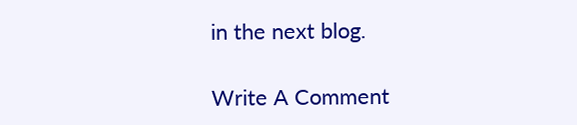in the next blog.

Write A Comment